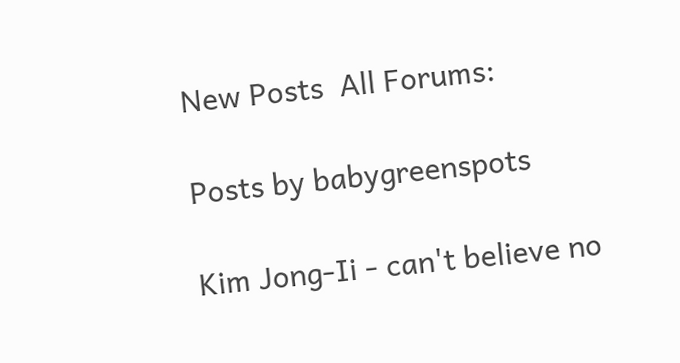New Posts  All Forums:

Posts by babygreenspots

Kim Jong-Ii - can't believe no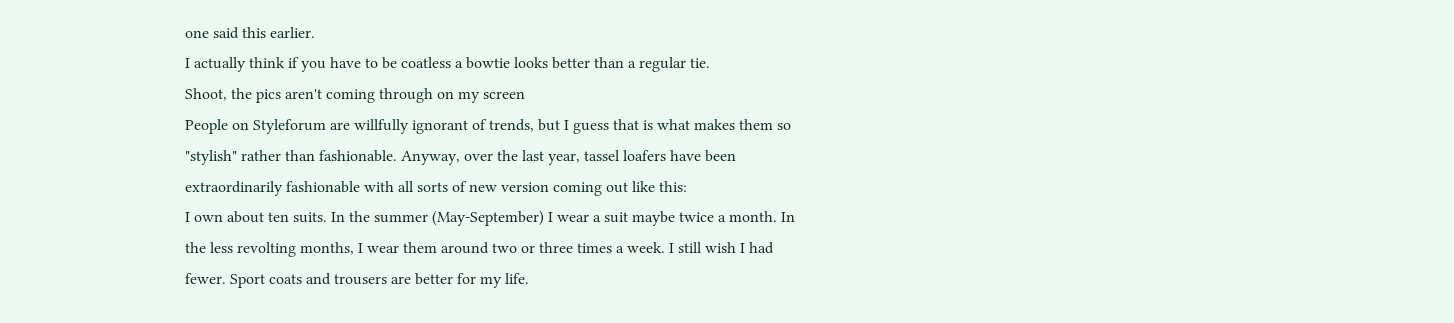one said this earlier.
I actually think if you have to be coatless a bowtie looks better than a regular tie.
Shoot, the pics aren't coming through on my screen
People on Styleforum are willfully ignorant of trends, but I guess that is what makes them so "stylish" rather than fashionable. Anyway, over the last year, tassel loafers have been extraordinarily fashionable with all sorts of new version coming out like this:
I own about ten suits. In the summer (May-September) I wear a suit maybe twice a month. In the less revolting months, I wear them around two or three times a week. I still wish I had fewer. Sport coats and trousers are better for my life.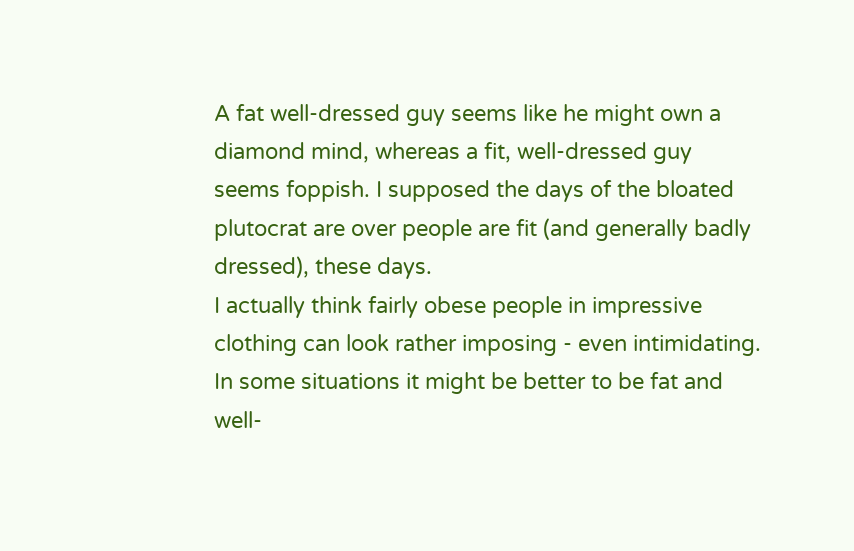A fat well-dressed guy seems like he might own a diamond mind, whereas a fit, well-dressed guy seems foppish. I supposed the days of the bloated plutocrat are over people are fit (and generally badly dressed), these days.
I actually think fairly obese people in impressive clothing can look rather imposing - even intimidating. In some situations it might be better to be fat and well-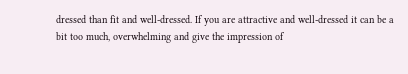dressed than fit and well-dressed. If you are attractive and well-dressed it can be a bit too much, overwhelming and give the impression of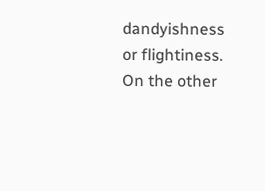dandyishness or flightiness. On the other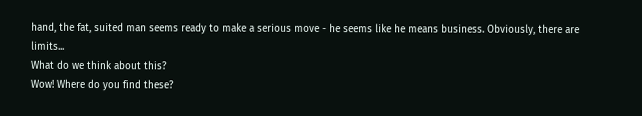hand, the fat, suited man seems ready to make a serious move - he seems like he means business. Obviously, there are limits...
What do we think about this?
Wow! Where do you find these?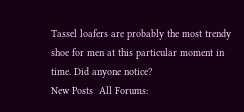Tassel loafers are probably the most trendy shoe for men at this particular moment in time. Did anyone notice?
New Posts  All Forums: